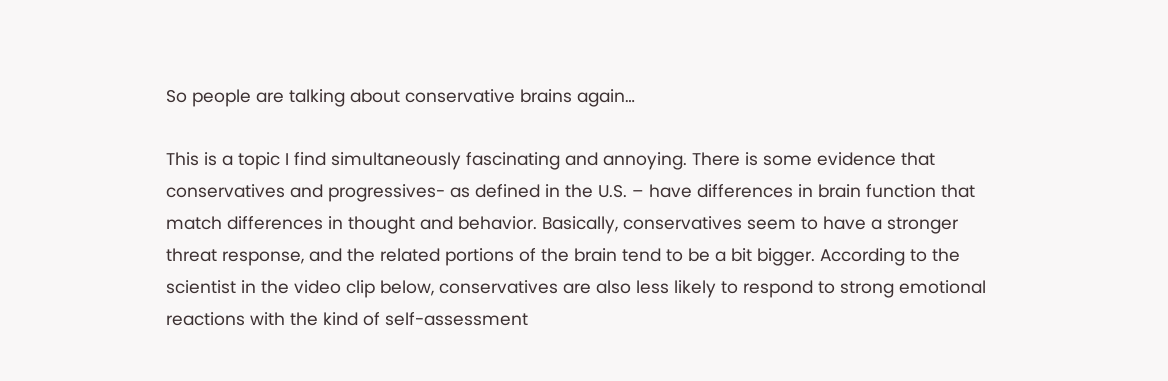So people are talking about conservative brains again…

This is a topic I find simultaneously fascinating and annoying. There is some evidence that conservatives and progressives- as defined in the U.S. – have differences in brain function that match differences in thought and behavior. Basically, conservatives seem to have a stronger threat response, and the related portions of the brain tend to be a bit bigger. According to the scientist in the video clip below, conservatives are also less likely to respond to strong emotional reactions with the kind of self-assessment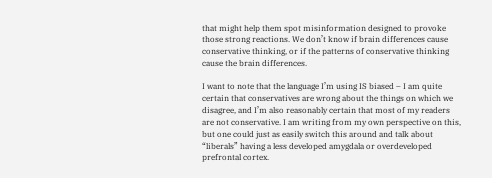that might help them spot misinformation designed to provoke those strong reactions. We don’t know if brain differences cause conservative thinking, or if the patterns of conservative thinking cause the brain differences.

I want to note that the language I’m using IS biased – I am quite certain that conservatives are wrong about the things on which we disagree, and I’m also reasonably certain that most of my readers are not conservative. I am writing from my own perspective on this, but one could just as easily switch this around and talk about “liberals” having a less developed amygdala or overdeveloped prefrontal cortex.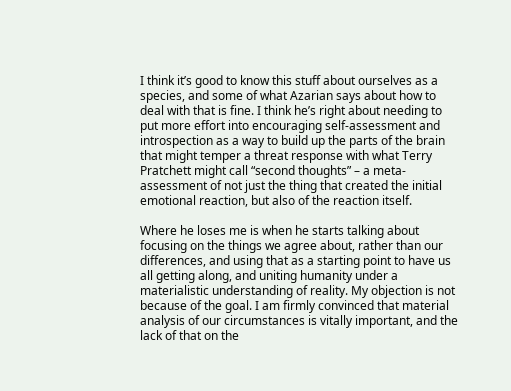I think it’s good to know this stuff about ourselves as a species, and some of what Azarian says about how to deal with that is fine. I think he’s right about needing to put more effort into encouraging self-assessment and introspection as a way to build up the parts of the brain that might temper a threat response with what Terry Pratchett might call “second thoughts” – a meta-assessment of not just the thing that created the initial emotional reaction, but also of the reaction itself.

Where he loses me is when he starts talking about focusing on the things we agree about, rather than our differences, and using that as a starting point to have us all getting along, and uniting humanity under a materialistic understanding of reality. My objection is not because of the goal. I am firmly convinced that material analysis of our circumstances is vitally important, and the lack of that on the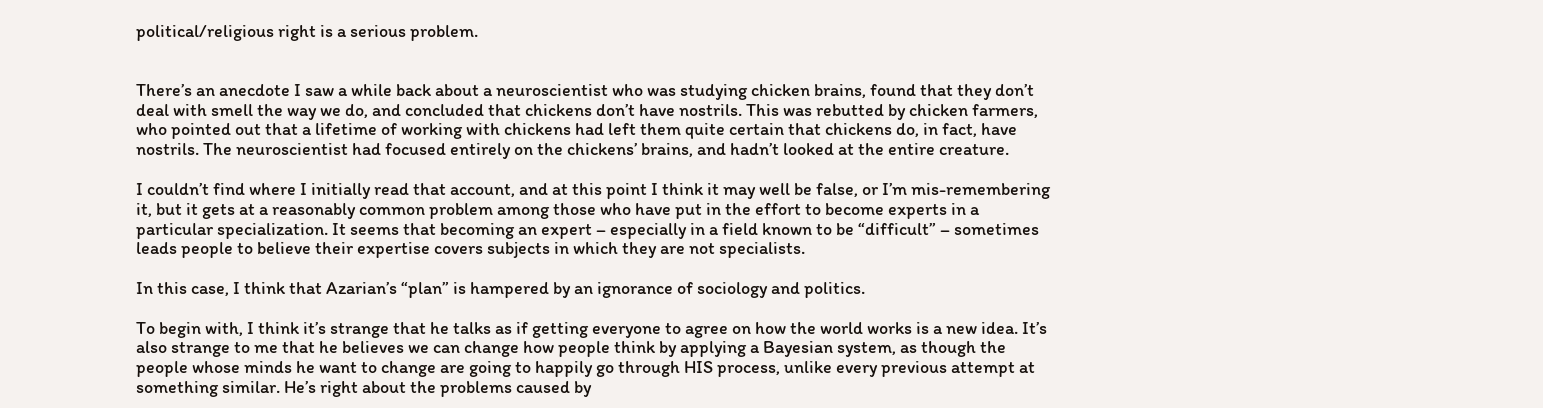political/religious right is a serious problem.


There’s an anecdote I saw a while back about a neuroscientist who was studying chicken brains, found that they don’t deal with smell the way we do, and concluded that chickens don’t have nostrils. This was rebutted by chicken farmers, who pointed out that a lifetime of working with chickens had left them quite certain that chickens do, in fact, have nostrils. The neuroscientist had focused entirely on the chickens’ brains, and hadn’t looked at the entire creature.

I couldn’t find where I initially read that account, and at this point I think it may well be false, or I’m mis-remembering it, but it gets at a reasonably common problem among those who have put in the effort to become experts in a particular specialization. It seems that becoming an expert – especially in a field known to be “difficult” – sometimes leads people to believe their expertise covers subjects in which they are not specialists.

In this case, I think that Azarian’s “plan” is hampered by an ignorance of sociology and politics.

To begin with, I think it’s strange that he talks as if getting everyone to agree on how the world works is a new idea. It’s also strange to me that he believes we can change how people think by applying a Bayesian system, as though the people whose minds he want to change are going to happily go through HIS process, unlike every previous attempt at something similar. He’s right about the problems caused by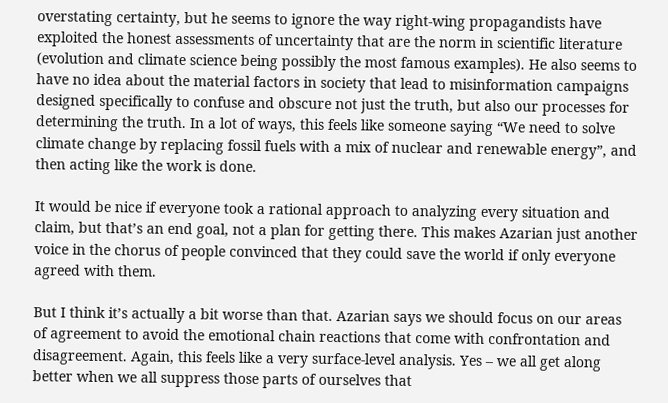overstating certainty, but he seems to ignore the way right-wing propagandists have exploited the honest assessments of uncertainty that are the norm in scientific literature (evolution and climate science being possibly the most famous examples). He also seems to have no idea about the material factors in society that lead to misinformation campaigns designed specifically to confuse and obscure not just the truth, but also our processes for determining the truth. In a lot of ways, this feels like someone saying “We need to solve climate change by replacing fossil fuels with a mix of nuclear and renewable energy”, and then acting like the work is done.

It would be nice if everyone took a rational approach to analyzing every situation and claim, but that’s an end goal, not a plan for getting there. This makes Azarian just another voice in the chorus of people convinced that they could save the world if only everyone agreed with them.

But I think it’s actually a bit worse than that. Azarian says we should focus on our areas of agreement to avoid the emotional chain reactions that come with confrontation and disagreement. Again, this feels like a very surface-level analysis. Yes – we all get along better when we all suppress those parts of ourselves that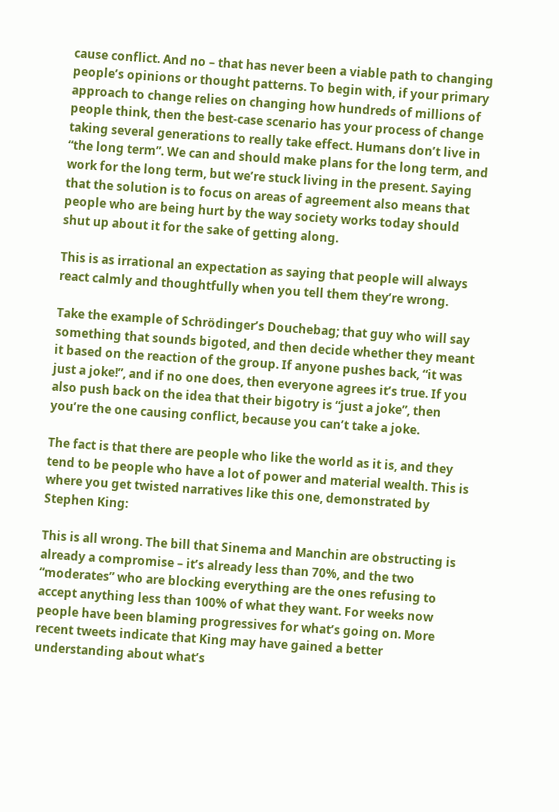cause conflict. And no – that has never been a viable path to changing people’s opinions or thought patterns. To begin with, if your primary approach to change relies on changing how hundreds of millions of people think, then the best-case scenario has your process of change taking several generations to really take effect. Humans don’t live in “the long term”. We can and should make plans for the long term, and work for the long term, but we’re stuck living in the present. Saying that the solution is to focus on areas of agreement also means that people who are being hurt by the way society works today should shut up about it for the sake of getting along.

This is as irrational an expectation as saying that people will always react calmly and thoughtfully when you tell them they’re wrong.

Take the example of Schrödinger’s Douchebag; that guy who will say something that sounds bigoted, and then decide whether they meant it based on the reaction of the group. If anyone pushes back, “it was just a joke!”, and if no one does, then everyone agrees it’s true. If you also push back on the idea that their bigotry is “just a joke”, then you’re the one causing conflict, because you can’t take a joke.

The fact is that there are people who like the world as it is, and they tend to be people who have a lot of power and material wealth. This is where you get twisted narratives like this one, demonstrated by Stephen King:

This is all wrong. The bill that Sinema and Manchin are obstructing is already a compromise – it’s already less than 70%, and the two “moderates” who are blocking everything are the ones refusing to accept anything less than 100% of what they want. For weeks now people have been blaming progressives for what’s going on. More recent tweets indicate that King may have gained a better understanding about what’s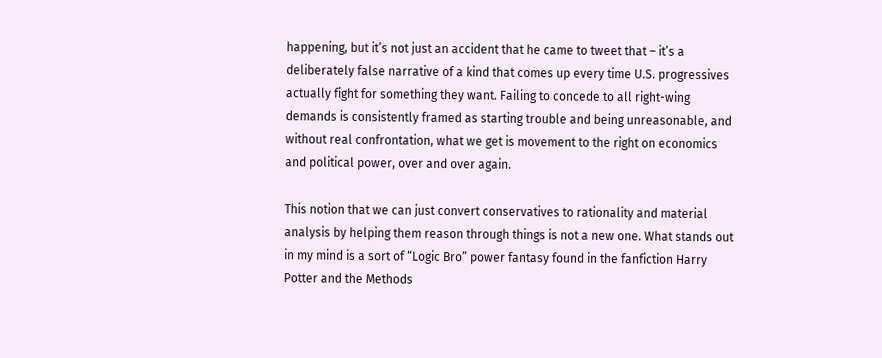happening, but it’s not just an accident that he came to tweet that – it’s a deliberately false narrative of a kind that comes up every time U.S. progressives actually fight for something they want. Failing to concede to all right-wing demands is consistently framed as starting trouble and being unreasonable, and without real confrontation, what we get is movement to the right on economics and political power, over and over again.

This notion that we can just convert conservatives to rationality and material analysis by helping them reason through things is not a new one. What stands out in my mind is a sort of “Logic Bro” power fantasy found in the fanfiction Harry Potter and the Methods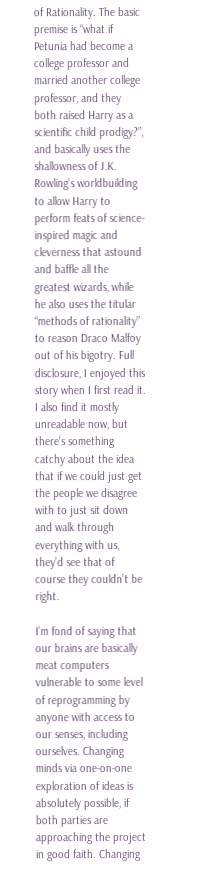of Rationality. The basic premise is “what if Petunia had become a college professor and married another college professor, and they both raised Harry as a scientific child prodigy?”, and basically uses the shallowness of J.K. Rowling’s worldbuilding to allow Harry to perform feats of science-inspired magic and cleverness that astound and baffle all the greatest wizards, while he also uses the titular “methods of rationality” to reason Draco Malfoy out of his bigotry. Full disclosure, I enjoyed this story when I first read it. I also find it mostly unreadable now, but there’s something catchy about the idea that if we could just get the people we disagree with to just sit down and walk through everything with us, they’d see that of course they couldn’t be right.

I’m fond of saying that our brains are basically meat computers vulnerable to some level of reprogramming by anyone with access to our senses, including ourselves. Changing minds via one-on-one exploration of ideas is absolutely possible, if both parties are approaching the project in good faith. Changing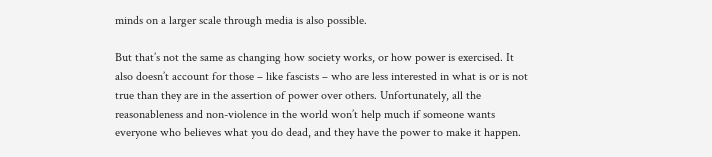minds on a larger scale through media is also possible.

But that’s not the same as changing how society works, or how power is exercised. It also doesn’t account for those – like fascists – who are less interested in what is or is not true than they are in the assertion of power over others. Unfortunately, all the reasonableness and non-violence in the world won’t help much if someone wants everyone who believes what you do dead, and they have the power to make it happen.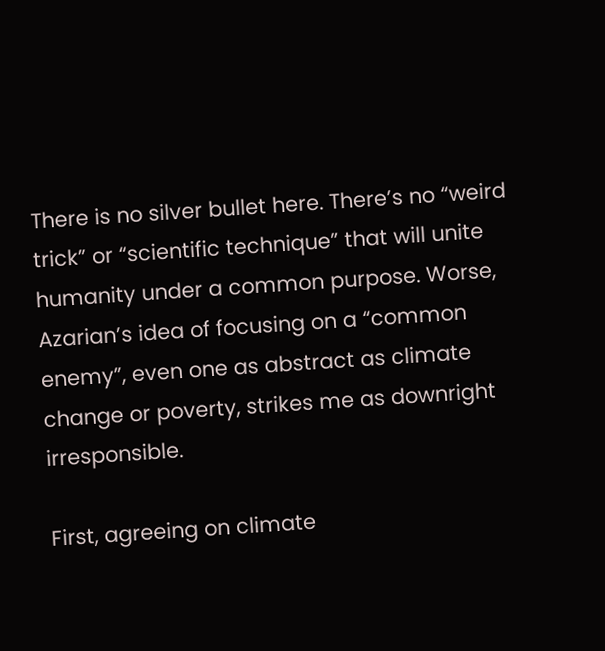There is no silver bullet here. There’s no “weird trick” or “scientific technique” that will unite humanity under a common purpose. Worse, Azarian’s idea of focusing on a “common enemy”, even one as abstract as climate change or poverty, strikes me as downright irresponsible.

First, agreeing on climate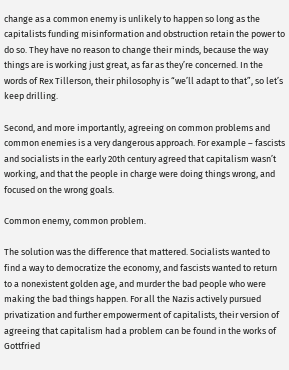change as a common enemy is unlikely to happen so long as the capitalists funding misinformation and obstruction retain the power to do so. They have no reason to change their minds, because the way things are is working just great, as far as they’re concerned. In the words of Rex Tillerson, their philosophy is “we’ll adapt to that”, so let’s keep drilling.

Second, and more importantly, agreeing on common problems and common enemies is a very dangerous approach. For example – fascists and socialists in the early 20th century agreed that capitalism wasn’t working, and that the people in charge were doing things wrong, and focused on the wrong goals.

Common enemy, common problem.

The solution was the difference that mattered. Socialists wanted to find a way to democratize the economy, and fascists wanted to return to a nonexistent golden age, and murder the bad people who were making the bad things happen. For all the Nazis actively pursued privatization and further empowerment of capitalists, their version of agreeing that capitalism had a problem can be found in the works of Gottfried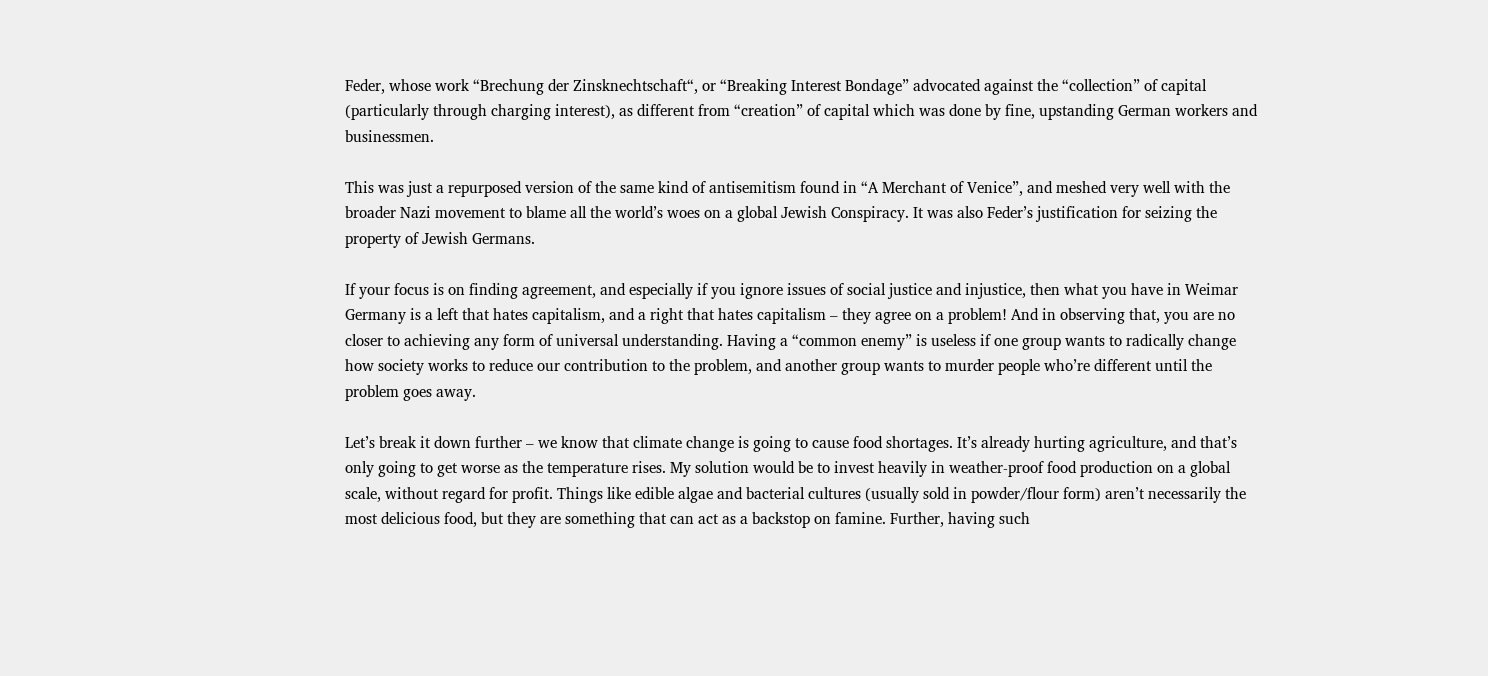Feder, whose work “Brechung der Zinsknechtschaft“, or “Breaking Interest Bondage” advocated against the “collection” of capital (particularly through charging interest), as different from “creation” of capital which was done by fine, upstanding German workers and businessmen.

This was just a repurposed version of the same kind of antisemitism found in “A Merchant of Venice”, and meshed very well with the broader Nazi movement to blame all the world’s woes on a global Jewish Conspiracy. It was also Feder’s justification for seizing the property of Jewish Germans.

If your focus is on finding agreement, and especially if you ignore issues of social justice and injustice, then what you have in Weimar Germany is a left that hates capitalism, and a right that hates capitalism – they agree on a problem! And in observing that, you are no closer to achieving any form of universal understanding. Having a “common enemy” is useless if one group wants to radically change how society works to reduce our contribution to the problem, and another group wants to murder people who’re different until the problem goes away.

Let’s break it down further – we know that climate change is going to cause food shortages. It’s already hurting agriculture, and that’s only going to get worse as the temperature rises. My solution would be to invest heavily in weather-proof food production on a global scale, without regard for profit. Things like edible algae and bacterial cultures (usually sold in powder/flour form) aren’t necessarily the most delicious food, but they are something that can act as a backstop on famine. Further, having such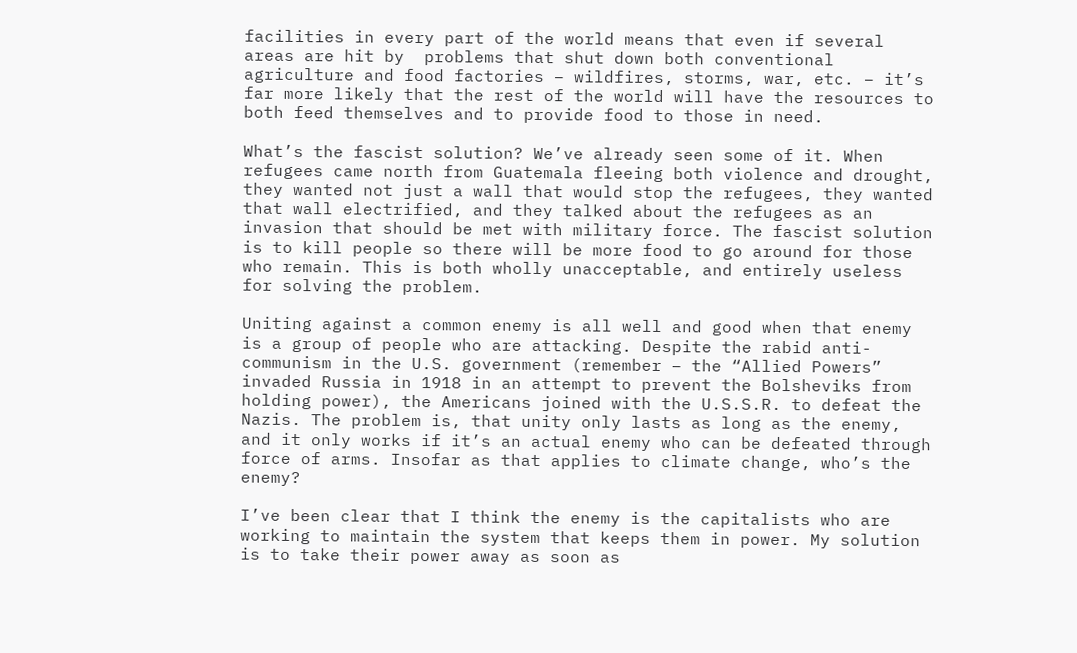facilities in every part of the world means that even if several areas are hit by  problems that shut down both conventional agriculture and food factories – wildfires, storms, war, etc. – it’s far more likely that the rest of the world will have the resources to both feed themselves and to provide food to those in need.

What’s the fascist solution? We’ve already seen some of it. When refugees came north from Guatemala fleeing both violence and drought, they wanted not just a wall that would stop the refugees, they wanted that wall electrified, and they talked about the refugees as an invasion that should be met with military force. The fascist solution is to kill people so there will be more food to go around for those who remain. This is both wholly unacceptable, and entirely useless for solving the problem.

Uniting against a common enemy is all well and good when that enemy is a group of people who are attacking. Despite the rabid anti-communism in the U.S. government (remember – the “Allied Powers” invaded Russia in 1918 in an attempt to prevent the Bolsheviks from holding power), the Americans joined with the U.S.S.R. to defeat the Nazis. The problem is, that unity only lasts as long as the enemy, and it only works if it’s an actual enemy who can be defeated through force of arms. Insofar as that applies to climate change, who’s the enemy?

I’ve been clear that I think the enemy is the capitalists who are working to maintain the system that keeps them in power. My solution is to take their power away as soon as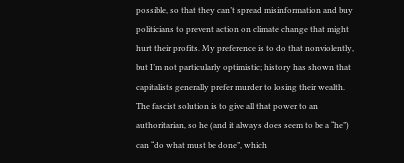possible, so that they can’t spread misinformation and buy politicians to prevent action on climate change that might hurt their profits. My preference is to do that nonviolently, but I’m not particularly optimistic; history has shown that capitalists generally prefer murder to losing their wealth. The fascist solution is to give all that power to an authoritarian, so he (and it always does seem to be a “he”) can “do what must be done”, which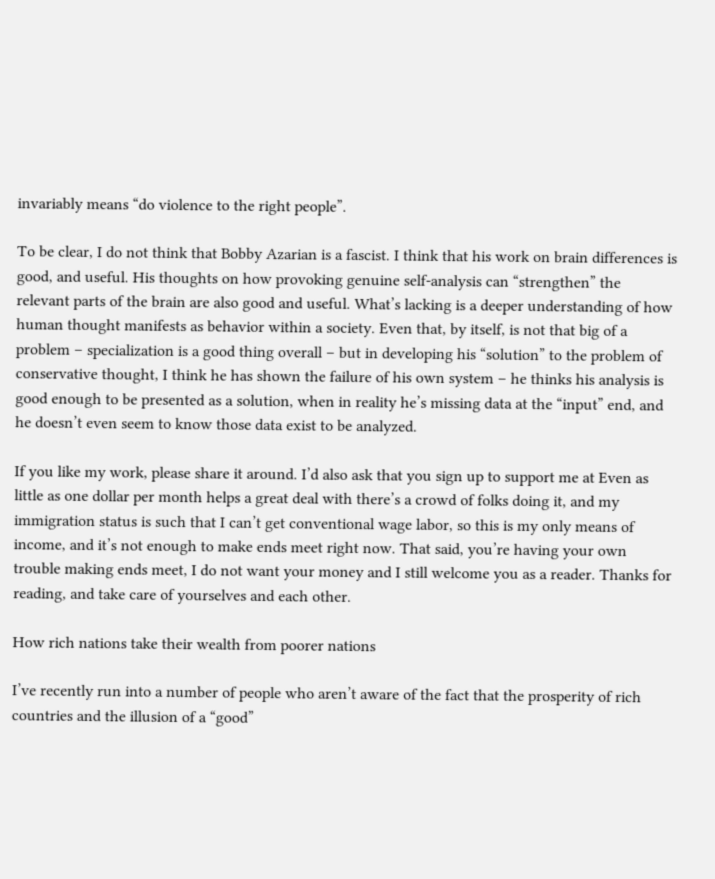invariably means “do violence to the right people”.

To be clear, I do not think that Bobby Azarian is a fascist. I think that his work on brain differences is good, and useful. His thoughts on how provoking genuine self-analysis can “strengthen” the relevant parts of the brain are also good and useful. What’s lacking is a deeper understanding of how human thought manifests as behavior within a society. Even that, by itself, is not that big of a problem – specialization is a good thing overall – but in developing his “solution” to the problem of conservative thought, I think he has shown the failure of his own system – he thinks his analysis is good enough to be presented as a solution, when in reality he’s missing data at the “input” end, and he doesn’t even seem to know those data exist to be analyzed.

If you like my work, please share it around. I’d also ask that you sign up to support me at Even as little as one dollar per month helps a great deal with there’s a crowd of folks doing it, and my immigration status is such that I can’t get conventional wage labor, so this is my only means of income, and it’s not enough to make ends meet right now. That said, you’re having your own trouble making ends meet, I do not want your money and I still welcome you as a reader. Thanks for reading, and take care of yourselves and each other.

How rich nations take their wealth from poorer nations

I’ve recently run into a number of people who aren’t aware of the fact that the prosperity of rich countries and the illusion of a “good”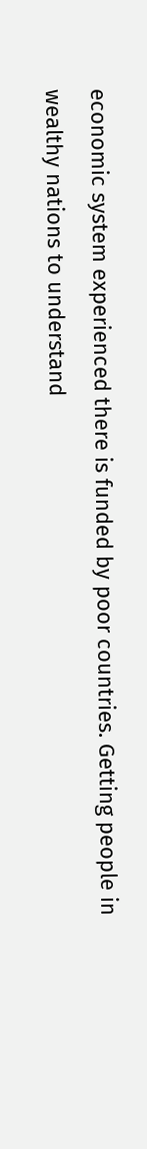economic system experienced there is funded by poor countries. Getting people in wealthy nations to understand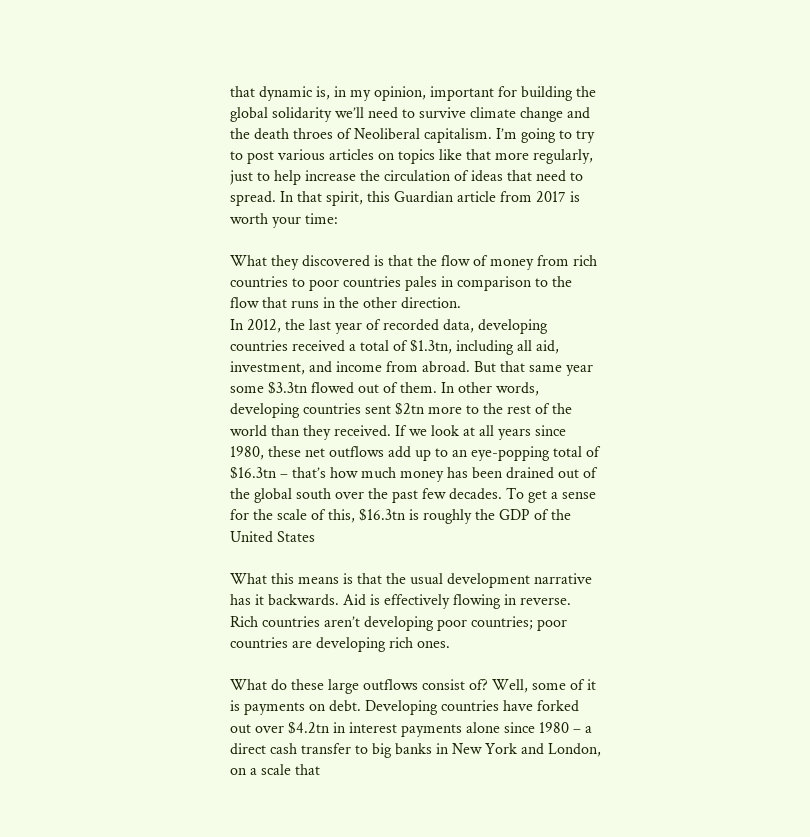that dynamic is, in my opinion, important for building the global solidarity we’ll need to survive climate change and the death throes of Neoliberal capitalism. I’m going to try to post various articles on topics like that more regularly, just to help increase the circulation of ideas that need to spread. In that spirit, this Guardian article from 2017 is worth your time:

What they discovered is that the flow of money from rich countries to poor countries pales in comparison to the flow that runs in the other direction.
In 2012, the last year of recorded data, developing countries received a total of $1.3tn, including all aid, investment, and income from abroad. But that same year some $3.3tn flowed out of them. In other words, developing countries sent $2tn more to the rest of the world than they received. If we look at all years since 1980, these net outflows add up to an eye-popping total of $16.3tn – that’s how much money has been drained out of the global south over the past few decades. To get a sense for the scale of this, $16.3tn is roughly the GDP of the United States

What this means is that the usual development narrative has it backwards. Aid is effectively flowing in reverse. Rich countries aren’t developing poor countries; poor countries are developing rich ones.

What do these large outflows consist of? Well, some of it is payments on debt. Developing countries have forked out over $4.2tn in interest payments alone since 1980 – a direct cash transfer to big banks in New York and London, on a scale that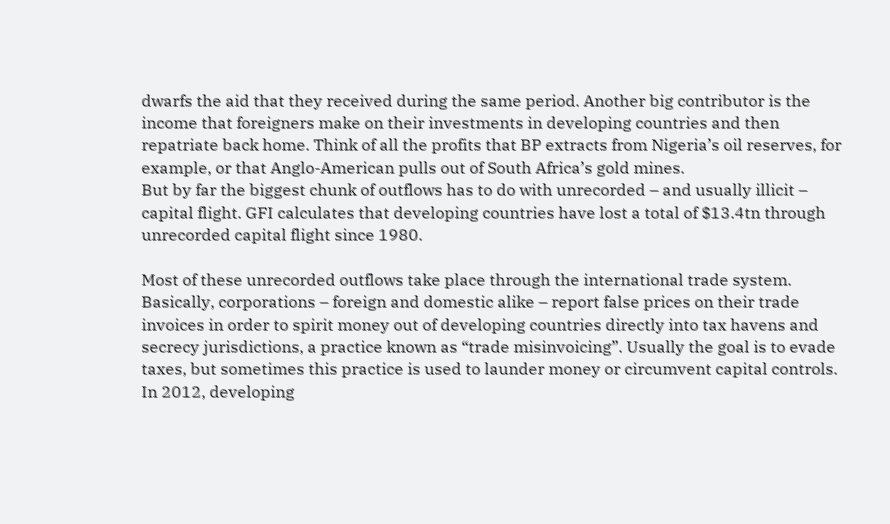dwarfs the aid that they received during the same period. Another big contributor is the income that foreigners make on their investments in developing countries and then repatriate back home. Think of all the profits that BP extracts from Nigeria’s oil reserves, for example, or that Anglo-American pulls out of South Africa’s gold mines.
But by far the biggest chunk of outflows has to do with unrecorded – and usually illicit – capital flight. GFI calculates that developing countries have lost a total of $13.4tn through unrecorded capital flight since 1980.

Most of these unrecorded outflows take place through the international trade system. Basically, corporations – foreign and domestic alike – report false prices on their trade invoices in order to spirit money out of developing countries directly into tax havens and secrecy jurisdictions, a practice known as “trade misinvoicing”. Usually the goal is to evade taxes, but sometimes this practice is used to launder money or circumvent capital controls. In 2012, developing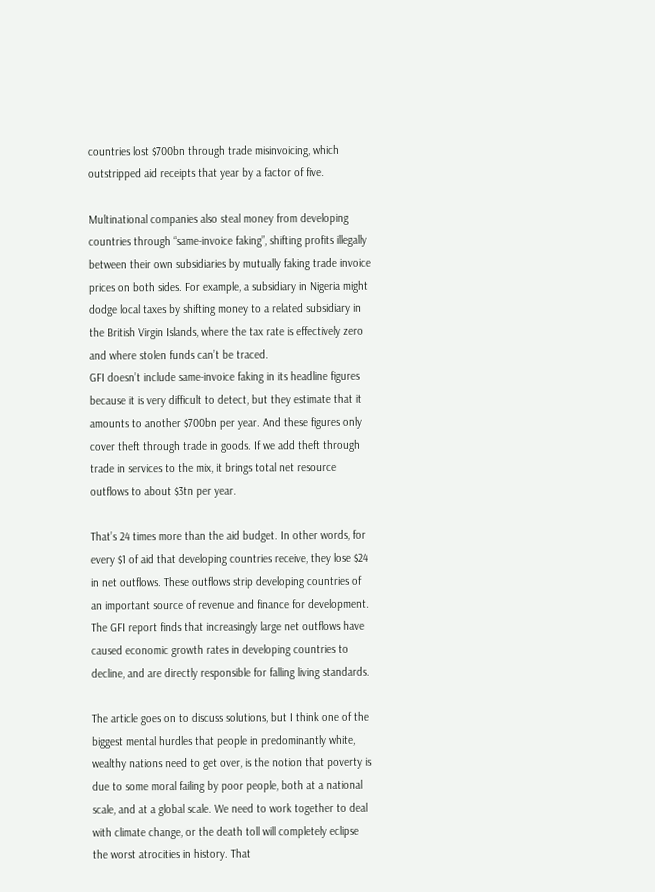countries lost $700bn through trade misinvoicing, which outstripped aid receipts that year by a factor of five.

Multinational companies also steal money from developing countries through “same-invoice faking”, shifting profits illegally between their own subsidiaries by mutually faking trade invoice prices on both sides. For example, a subsidiary in Nigeria might dodge local taxes by shifting money to a related subsidiary in the British Virgin Islands, where the tax rate is effectively zero and where stolen funds can’t be traced.
GFI doesn’t include same-invoice faking in its headline figures because it is very difficult to detect, but they estimate that it amounts to another $700bn per year. And these figures only cover theft through trade in goods. If we add theft through trade in services to the mix, it brings total net resource outflows to about $3tn per year.

That’s 24 times more than the aid budget. In other words, for every $1 of aid that developing countries receive, they lose $24 in net outflows. These outflows strip developing countries of an important source of revenue and finance for development. The GFI report finds that increasingly large net outflows have caused economic growth rates in developing countries to decline, and are directly responsible for falling living standards.

The article goes on to discuss solutions, but I think one of the biggest mental hurdles that people in predominantly white, wealthy nations need to get over, is the notion that poverty is due to some moral failing by poor people, both at a national scale, and at a global scale. We need to work together to deal with climate change, or the death toll will completely eclipse the worst atrocities in history. That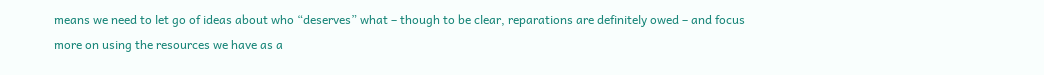means we need to let go of ideas about who “deserves” what – though to be clear, reparations are definitely owed – and focus more on using the resources we have as a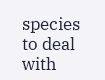species to deal with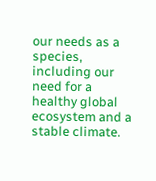our needs as a species, including our need for a healthy global ecosystem and a stable climate.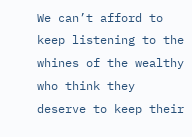We can’t afford to keep listening to the whines of the wealthy who think they deserve to keep their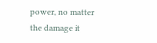power, no matter the damage it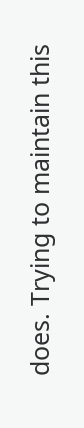does. Trying to maintain this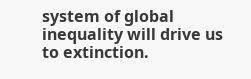system of global inequality will drive us to extinction.